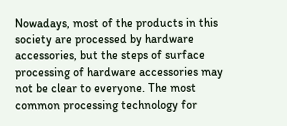Nowadays, most of the products in this society are processed by hardware accessories, but the steps of surface processing of hardware accessories may not be clear to everyone. The most common processing technology for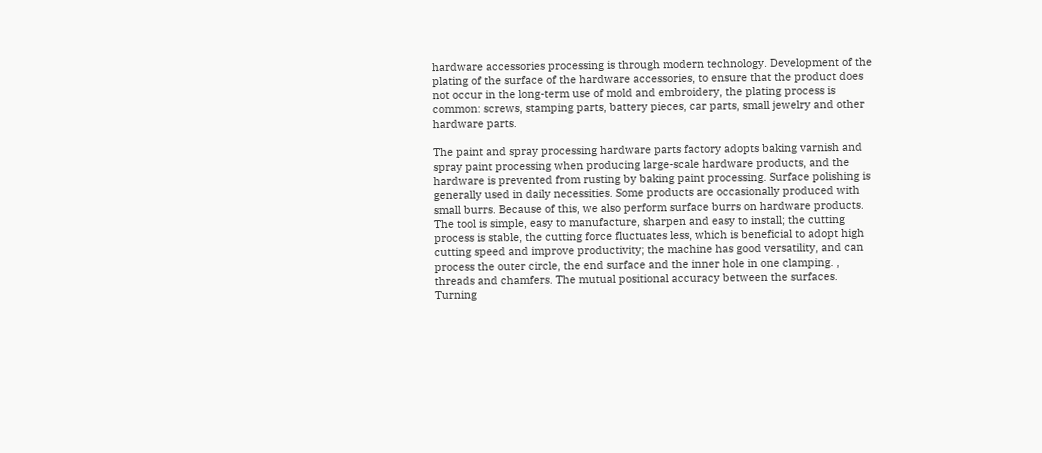hardware accessories processing is through modern technology. Development of the plating of the surface of the hardware accessories, to ensure that the product does not occur in the long-term use of mold and embroidery, the plating process is common: screws, stamping parts, battery pieces, car parts, small jewelry and other hardware parts.

The paint and spray processing hardware parts factory adopts baking varnish and spray paint processing when producing large-scale hardware products, and the hardware is prevented from rusting by baking paint processing. Surface polishing is generally used in daily necessities. Some products are occasionally produced with small burrs. Because of this, we also perform surface burrs on hardware products. The tool is simple, easy to manufacture, sharpen and easy to install; the cutting process is stable, the cutting force fluctuates less, which is beneficial to adopt high cutting speed and improve productivity; the machine has good versatility, and can process the outer circle, the end surface and the inner hole in one clamping. , threads and chamfers. The mutual positional accuracy between the surfaces. Turning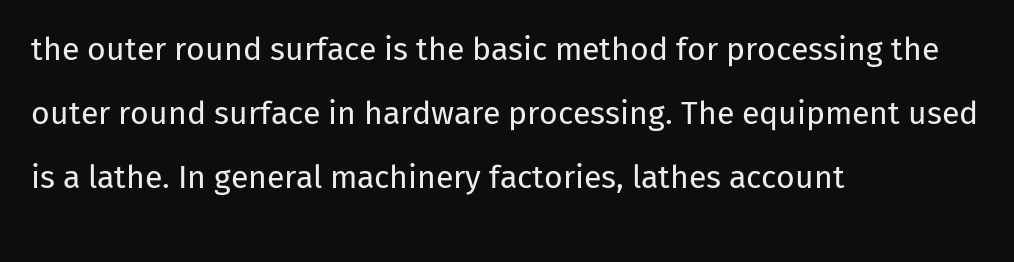the outer round surface is the basic method for processing the outer round surface in hardware processing. The equipment used is a lathe. In general machinery factories, lathes account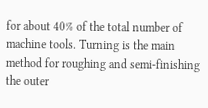for about 40% of the total number of machine tools. Turning is the main method for roughing and semi-finishing the outer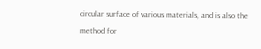circular surface of various materials, and is also the method for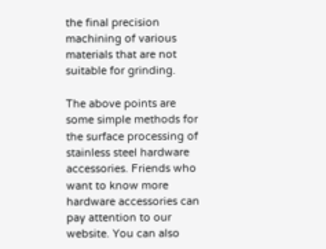the final precision machining of various materials that are not suitable for grinding.

The above points are some simple methods for the surface processing of stainless steel hardware accessories. Friends who want to know more hardware accessories can pay attention to our website. You can also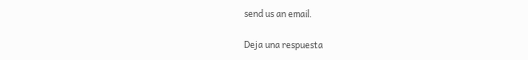send us an email.

Deja una respuesta